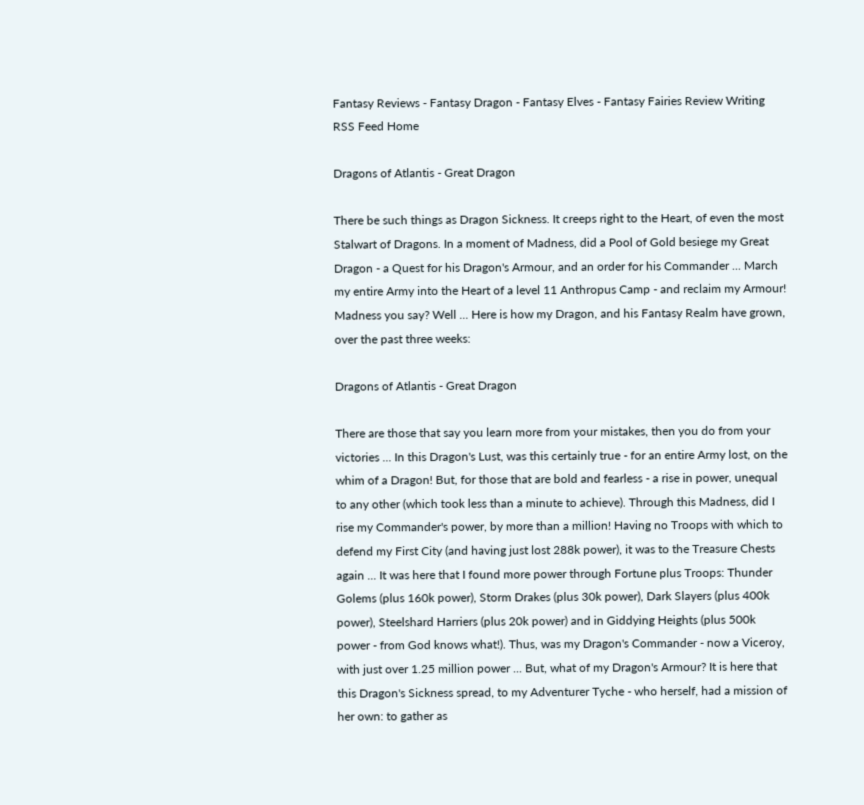Fantasy Reviews - Fantasy Dragon - Fantasy Elves - Fantasy Fairies Review Writing RSS Feed Home

Dragons of Atlantis - Great Dragon

There be such things as Dragon Sickness. It creeps right to the Heart, of even the most Stalwart of Dragons. In a moment of Madness, did a Pool of Gold besiege my Great Dragon - a Quest for his Dragon's Armour, and an order for his Commander ... March my entire Army into the Heart of a level 11 Anthropus Camp - and reclaim my Armour! Madness you say? Well ... Here is how my Dragon, and his Fantasy Realm have grown, over the past three weeks:

Dragons of Atlantis - Great Dragon

There are those that say you learn more from your mistakes, then you do from your victories ... In this Dragon's Lust, was this certainly true - for an entire Army lost, on the whim of a Dragon! But, for those that are bold and fearless - a rise in power, unequal to any other (which took less than a minute to achieve). Through this Madness, did I rise my Commander's power, by more than a million! Having no Troops with which to defend my First City (and having just lost 288k power), it was to the Treasure Chests again ... It was here that I found more power through Fortune plus Troops: Thunder Golems (plus 160k power), Storm Drakes (plus 30k power), Dark Slayers (plus 400k power), Steelshard Harriers (plus 20k power) and in Giddying Heights (plus 500k power - from God knows what!). Thus, was my Dragon's Commander - now a Viceroy, with just over 1.25 million power ... But, what of my Dragon's Armour? It is here that this Dragon's Sickness spread, to my Adventurer Tyche - who herself, had a mission of her own: to gather as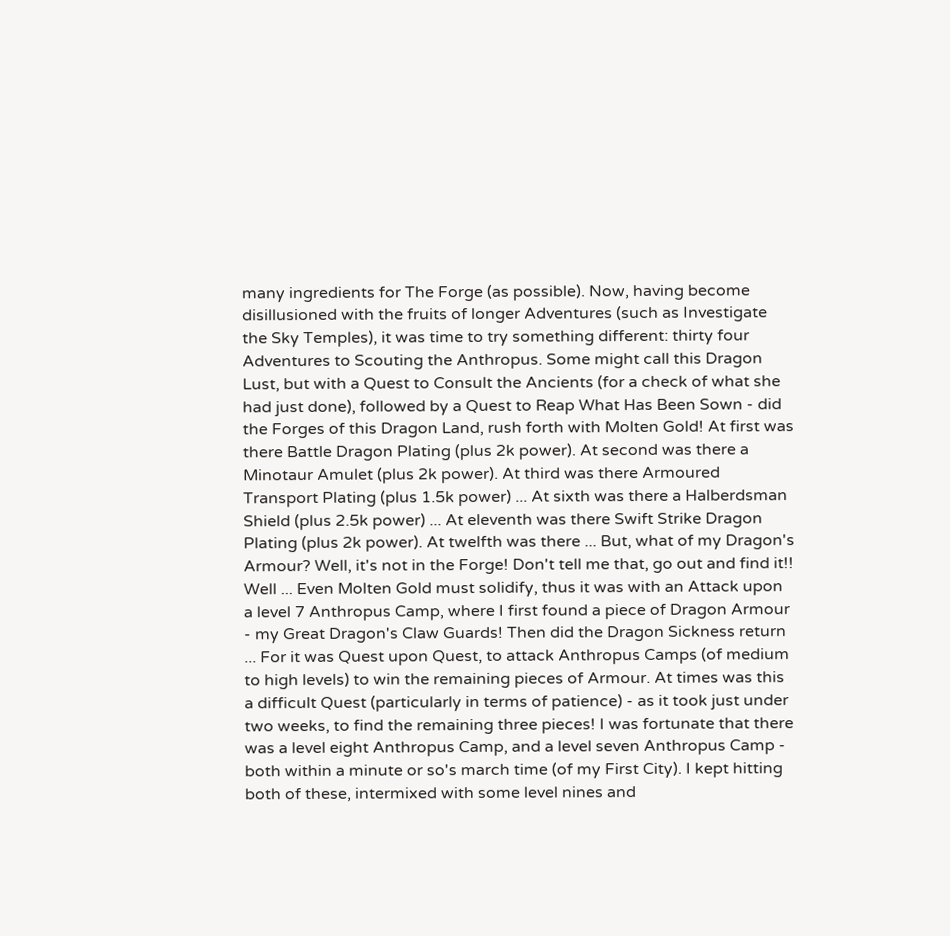many ingredients for The Forge (as possible). Now, having become disillusioned with the fruits of longer Adventures (such as Investigate the Sky Temples), it was time to try something different: thirty four Adventures to Scouting the Anthropus. Some might call this Dragon Lust, but with a Quest to Consult the Ancients (for a check of what she had just done), followed by a Quest to Reap What Has Been Sown - did the Forges of this Dragon Land, rush forth with Molten Gold! At first was there Battle Dragon Plating (plus 2k power). At second was there a Minotaur Amulet (plus 2k power). At third was there Armoured Transport Plating (plus 1.5k power) ... At sixth was there a Halberdsman Shield (plus 2.5k power) ... At eleventh was there Swift Strike Dragon Plating (plus 2k power). At twelfth was there ... But, what of my Dragon's Armour? Well, it's not in the Forge! Don't tell me that, go out and find it!! Well ... Even Molten Gold must solidify, thus it was with an Attack upon a level 7 Anthropus Camp, where I first found a piece of Dragon Armour - my Great Dragon's Claw Guards! Then did the Dragon Sickness return ... For it was Quest upon Quest, to attack Anthropus Camps (of medium to high levels) to win the remaining pieces of Armour. At times was this a difficult Quest (particularly in terms of patience) - as it took just under two weeks, to find the remaining three pieces! I was fortunate that there was a level eight Anthropus Camp, and a level seven Anthropus Camp - both within a minute or so's march time (of my First City). I kept hitting both of these, intermixed with some level nines and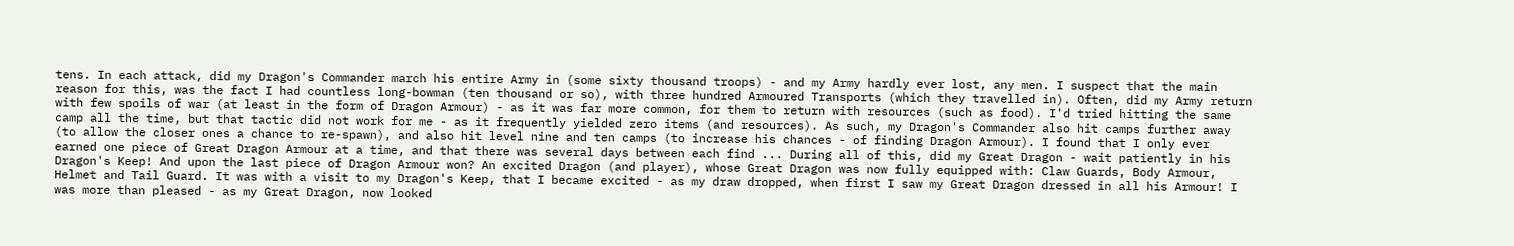tens. In each attack, did my Dragon's Commander march his entire Army in (some sixty thousand troops) - and my Army hardly ever lost, any men. I suspect that the main reason for this, was the fact I had countless long-bowman (ten thousand or so), with three hundred Armoured Transports (which they travelled in). Often, did my Army return with few spoils of war (at least in the form of Dragon Armour) - as it was far more common, for them to return with resources (such as food). I'd tried hitting the same camp all the time, but that tactic did not work for me - as it frequently yielded zero items (and resources). As such, my Dragon's Commander also hit camps further away (to allow the closer ones a chance to re-spawn), and also hit level nine and ten camps (to increase his chances - of finding Dragon Armour). I found that I only ever earned one piece of Great Dragon Armour at a time, and that there was several days between each find ... During all of this, did my Great Dragon - wait patiently in his Dragon's Keep! And upon the last piece of Dragon Armour won? An excited Dragon (and player), whose Great Dragon was now fully equipped with: Claw Guards, Body Armour, Helmet and Tail Guard. It was with a visit to my Dragon's Keep, that I became excited - as my draw dropped, when first I saw my Great Dragon dressed in all his Armour! I was more than pleased - as my Great Dragon, now looked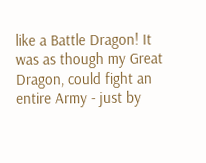like a Battle Dragon! It was as though my Great Dragon, could fight an entire Army - just by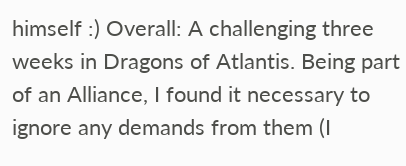himself :) Overall: A challenging three weeks in Dragons of Atlantis. Being part of an Alliance, I found it necessary to ignore any demands from them (I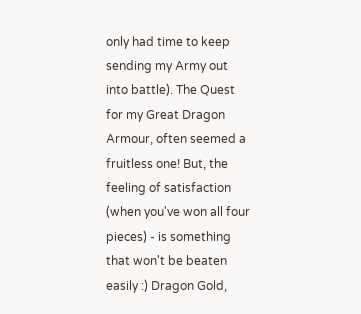only had time to keep sending my Army out into battle). The Quest for my Great Dragon Armour, often seemed a fruitless one! But, the feeling of satisfaction (when you've won all four pieces) - is something that won't be beaten easily :) Dragon Gold,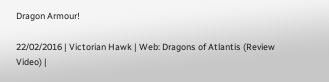Dragon Armour!

22/02/2016 | Victorian Hawk | Web: Dragons of Atlantis (Review Video) |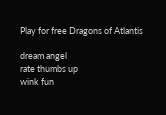Play for free Dragons of Atlantis

dream angel
rate thumbs up
wink fun